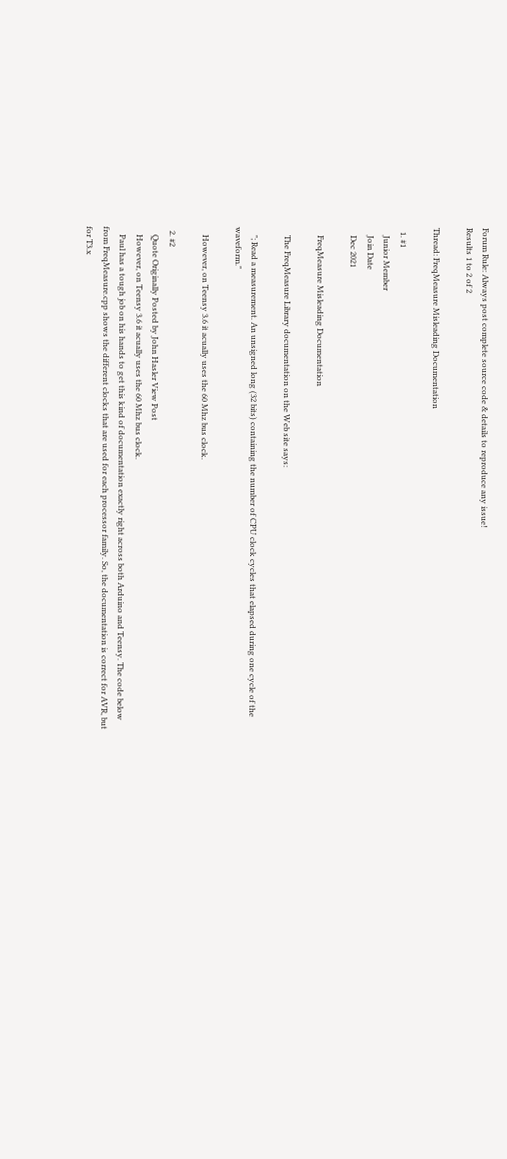Forum Rule: Always post complete source code & details to reproduce any issue!
Results 1 to 2 of 2

Thread: FreqMeasure Misleading Documentation

  1. #1
    Junior Member
    Join Date
    Dec 2021

    FreqMeasure Misleading Documentation

    The FreqMeasure Library documentation on the Web site says:

    "; Read a measurement. An unsigned long (32 bits) containing the number of CPU clock cycles that elapsed during one cycle of the waveform."

    However, on Teensy 3.6 it acually uses the 60 Mhz bus clock.

  2. #2
    Quote Originally Posted by John Hasler View Post
    However, on Teensy 3.6 it acually uses the 60 Mhz bus clock.
    Paul has a tough job on his hands to get this kind of documentation exactly right across both Arduino and Teensy. The code below from FreqMeasure.cpp shows the different clocks that are used for each processor family. So, the documentation is correct for AVR, but for T3.x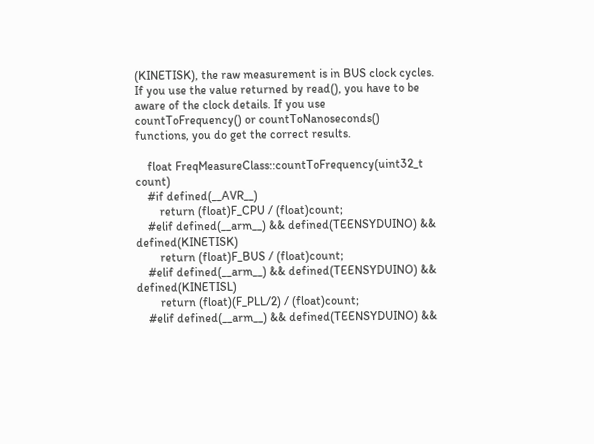(KINETISK), the raw measurement is in BUS clock cycles. If you use the value returned by read(), you have to be aware of the clock details. If you use countToFrequency() or countToNanoseconds() functions, you do get the correct results.

    float FreqMeasureClass::countToFrequency(uint32_t count)
    #if defined(__AVR__)
        return (float)F_CPU / (float)count;
    #elif defined(__arm__) && defined(TEENSYDUINO) && defined(KINETISK)
        return (float)F_BUS / (float)count;
    #elif defined(__arm__) && defined(TEENSYDUINO) && defined(KINETISL)
        return (float)(F_PLL/2) / (float)count;
    #elif defined(__arm__) && defined(TEENSYDUINO) &&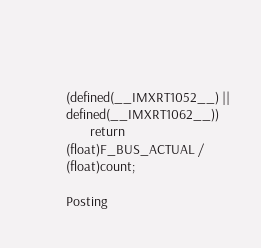(defined(__IMXRT1052__) || defined(__IMXRT1062__))
        return (float)F_BUS_ACTUAL / (float)count;

Posting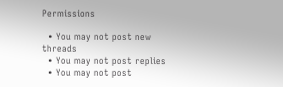Permissions

  • You may not post new threads
  • You may not post replies
  • You may not post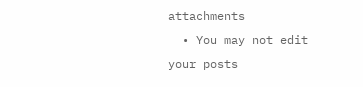attachments
  • You may not edit your posts